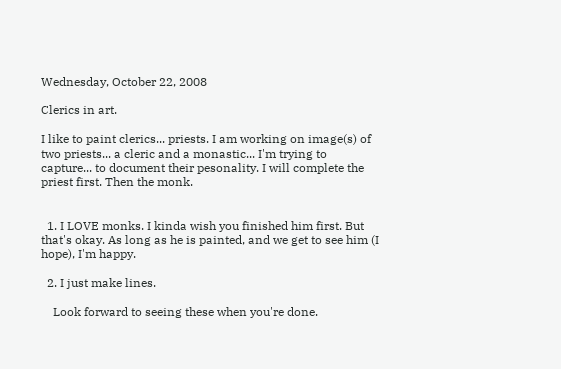Wednesday, October 22, 2008

Clerics in art.

I like to paint clerics... priests. I am working on image(s) of two priests... a cleric and a monastic... I'm trying to capture... to document their pesonality. I will complete the priest first. Then the monk.


  1. I LOVE monks. I kinda wish you finished him first. But that's okay. As long as he is painted, and we get to see him (I hope), I'm happy.

  2. I just make lines.

    Look forward to seeing these when you're done.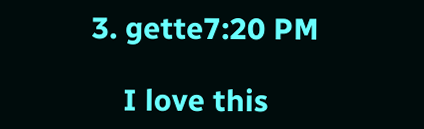3. gette7:20 PM

    I love this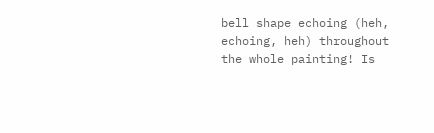bell shape echoing (heh, echoing, heh) throughout the whole painting! Is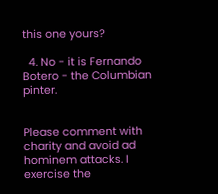this one yours?

  4. No - it is Fernando Botero - the Columbian pinter.


Please comment with charity and avoid ad hominem attacks. I exercise the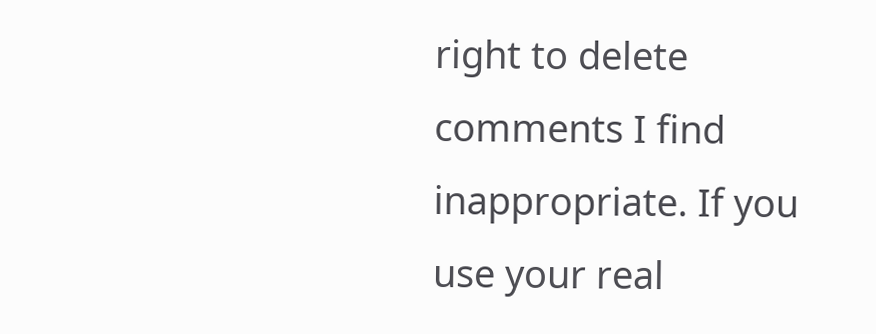right to delete comments I find inappropriate. If you use your real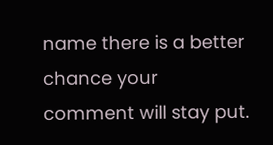name there is a better chance your comment will stay put.